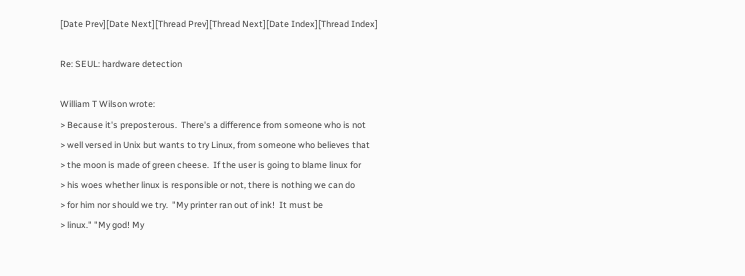[Date Prev][Date Next][Thread Prev][Thread Next][Date Index][Thread Index]

Re: SEUL: hardware detection

William T Wilson wrote:
> Because it's preposterous.  There's a difference from someone who is not
> well versed in Unix but wants to try Linux, from someone who believes that
> the moon is made of green cheese.  If the user is going to blame linux for
> his woes whether linux is responsible or not, there is nothing we can do
> for him nor should we try.  "My printer ran out of ink!  It must be
> linux." "My god! My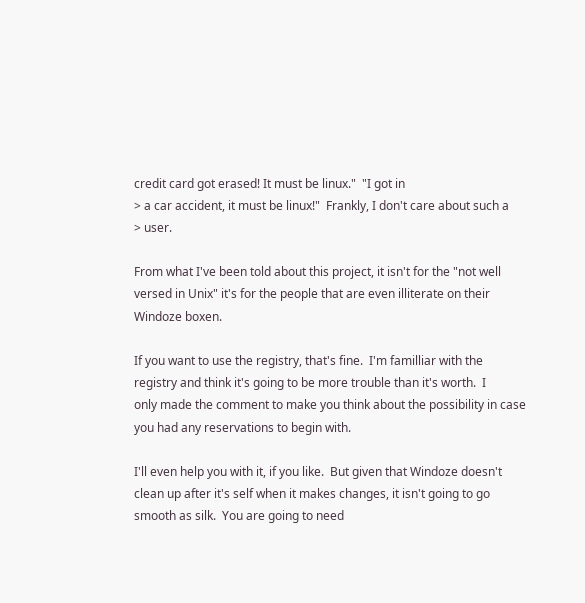credit card got erased! It must be linux."  "I got in
> a car accident, it must be linux!"  Frankly, I don't care about such a
> user.

From what I've been told about this project, it isn't for the "not well
versed in Unix" it's for the people that are even illiterate on their
Windoze boxen.

If you want to use the registry, that's fine.  I'm familliar with the
registry and think it's going to be more trouble than it's worth.  I
only made the comment to make you think about the possibility in case
you had any reservations to begin with.

I'll even help you with it, if you like.  But given that Windoze doesn't
clean up after it's self when it makes changes, it isn't going to go
smooth as silk.  You are going to need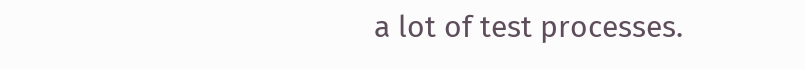a lot of test processes.